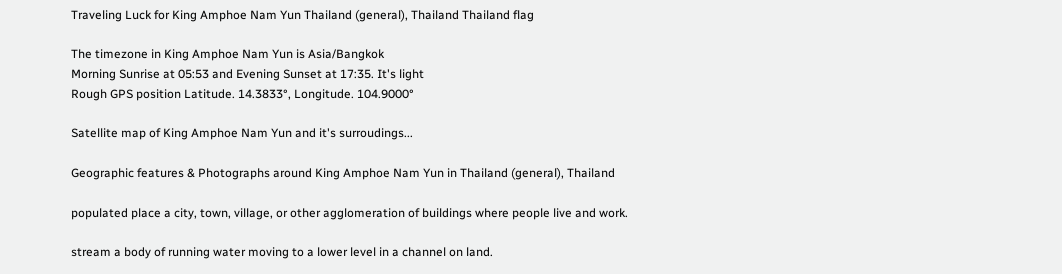Traveling Luck for King Amphoe Nam Yun Thailand (general), Thailand Thailand flag

The timezone in King Amphoe Nam Yun is Asia/Bangkok
Morning Sunrise at 05:53 and Evening Sunset at 17:35. It's light
Rough GPS position Latitude. 14.3833°, Longitude. 104.9000°

Satellite map of King Amphoe Nam Yun and it's surroudings...

Geographic features & Photographs around King Amphoe Nam Yun in Thailand (general), Thailand

populated place a city, town, village, or other agglomeration of buildings where people live and work.

stream a body of running water moving to a lower level in a channel on land.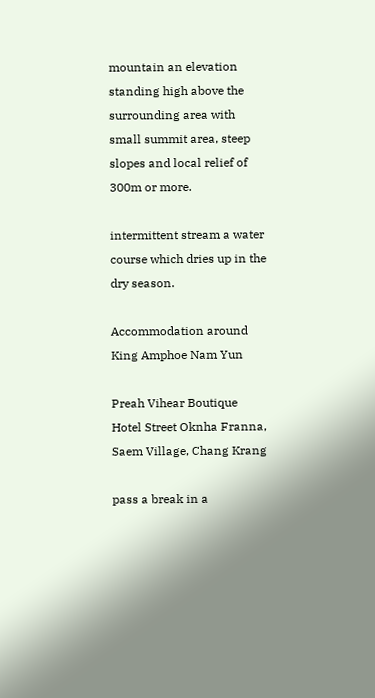mountain an elevation standing high above the surrounding area with small summit area, steep slopes and local relief of 300m or more.

intermittent stream a water course which dries up in the dry season.

Accommodation around King Amphoe Nam Yun

Preah Vihear Boutique Hotel Street Oknha Franna, Saem Village, Chang Krang

pass a break in a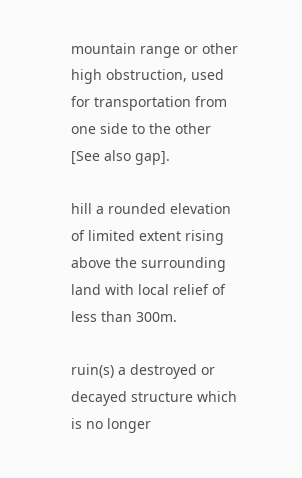mountain range or other high obstruction, used for transportation from one side to the other [See also gap].

hill a rounded elevation of limited extent rising above the surrounding land with local relief of less than 300m.

ruin(s) a destroyed or decayed structure which is no longer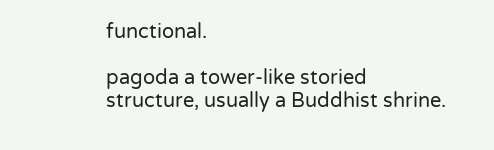functional.

pagoda a tower-like storied structure, usually a Buddhist shrine.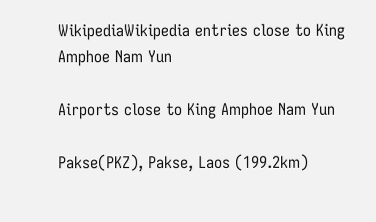WikipediaWikipedia entries close to King Amphoe Nam Yun

Airports close to King Amphoe Nam Yun

Pakse(PKZ), Pakse, Laos (199.2km)